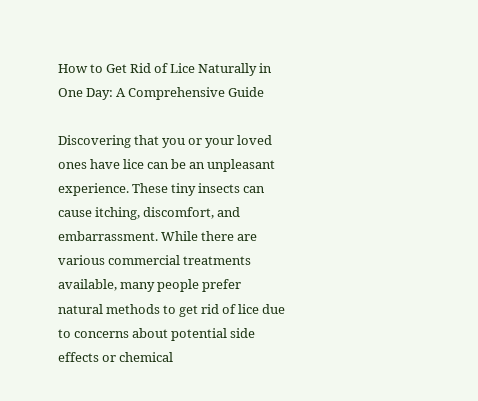How to Get Rid of Lice Naturally in One Day: A Comprehensive Guide

Discovering that you or your loved ones have lice can be an unpleasant experience. These tiny insects can cause itching, discomfort, and embarrassment. While there are various commercial treatments available, many people prefer natural methods to get rid of lice due to concerns about potential side effects or chemical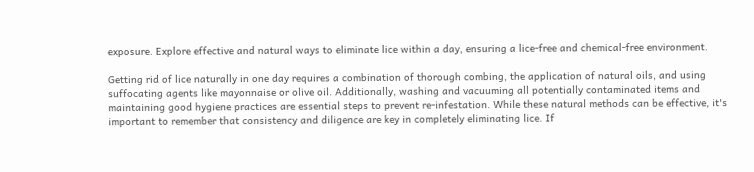exposure. Explore effective and natural ways to eliminate lice within a day, ensuring a lice-free and chemical-free environment.

Getting rid of lice naturally in one day requires a combination of thorough combing, the application of natural oils, and using suffocating agents like mayonnaise or olive oil. Additionally, washing and vacuuming all potentially contaminated items and maintaining good hygiene practices are essential steps to prevent re-infestation. While these natural methods can be effective, it's important to remember that consistency and diligence are key in completely eliminating lice. If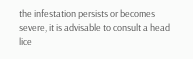the infestation persists or becomes severe, it is advisable to consult a head lice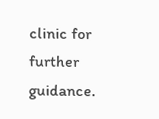clinic for further guidance.